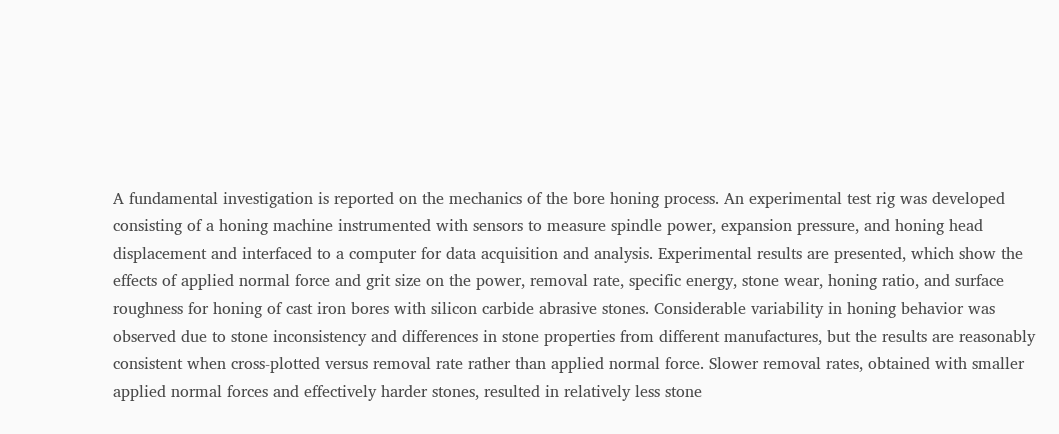A fundamental investigation is reported on the mechanics of the bore honing process. An experimental test rig was developed consisting of a honing machine instrumented with sensors to measure spindle power, expansion pressure, and honing head displacement and interfaced to a computer for data acquisition and analysis. Experimental results are presented, which show the effects of applied normal force and grit size on the power, removal rate, specific energy, stone wear, honing ratio, and surface roughness for honing of cast iron bores with silicon carbide abrasive stones. Considerable variability in honing behavior was observed due to stone inconsistency and differences in stone properties from different manufactures, but the results are reasonably consistent when cross-plotted versus removal rate rather than applied normal force. Slower removal rates, obtained with smaller applied normal forces and effectively harder stones, resulted in relatively less stone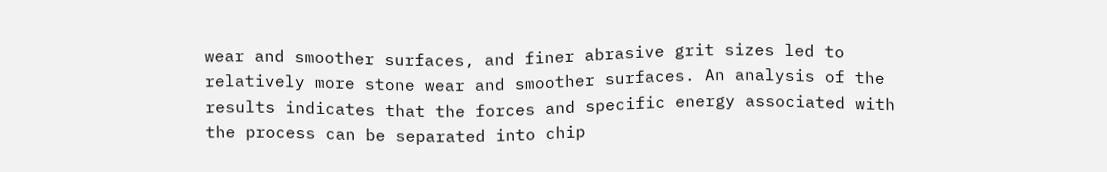wear and smoother surfaces, and finer abrasive grit sizes led to relatively more stone wear and smoother surfaces. An analysis of the results indicates that the forces and specific energy associated with the process can be separated into chip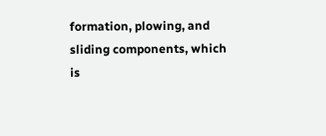formation, plowing, and sliding components, which is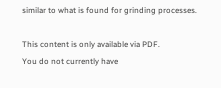similar to what is found for grinding processes.

This content is only available via PDF.
You do not currently have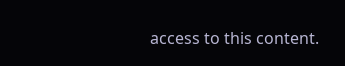access to this content.